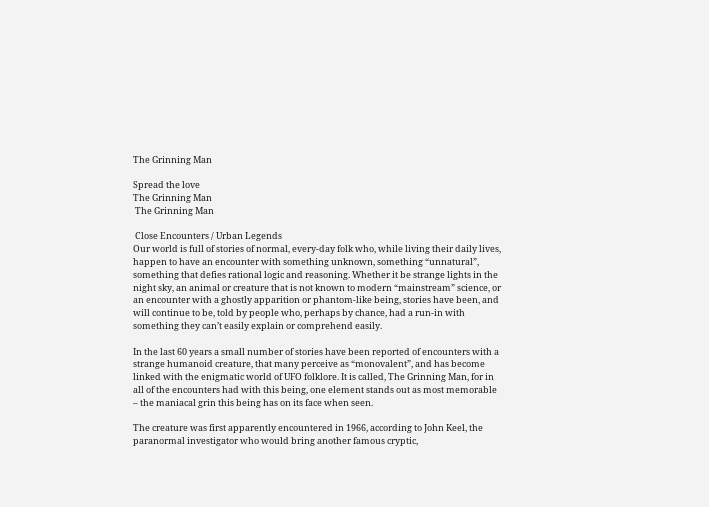The Grinning Man

Spread the love
The Grinning Man
 The Grinning Man

 Close Encounters / Urban Legends
Our world is full of stories of normal, every-day folk who, while living their daily lives, happen to have an encounter with something unknown, something “unnatural”, something that defies rational logic and reasoning. Whether it be strange lights in the night sky, an animal or creature that is not known to modern “mainstream” science, or an encounter with a ghostly apparition or phantom-like being, stories have been, and will continue to be, told by people who, perhaps by chance, had a run-in with something they can’t easily explain or comprehend easily.

In the last 60 years a small number of stories have been reported of encounters with a strange humanoid creature, that many perceive as “monovalent”, and has become linked with the enigmatic world of UFO folklore. It is called, The Grinning Man, for in all of the encounters had with this being, one element stands out as most memorable – the maniacal grin this being has on its face when seen.

The creature was first apparently encountered in 1966, according to John Keel, the paranormal investigator who would bring another famous cryptic,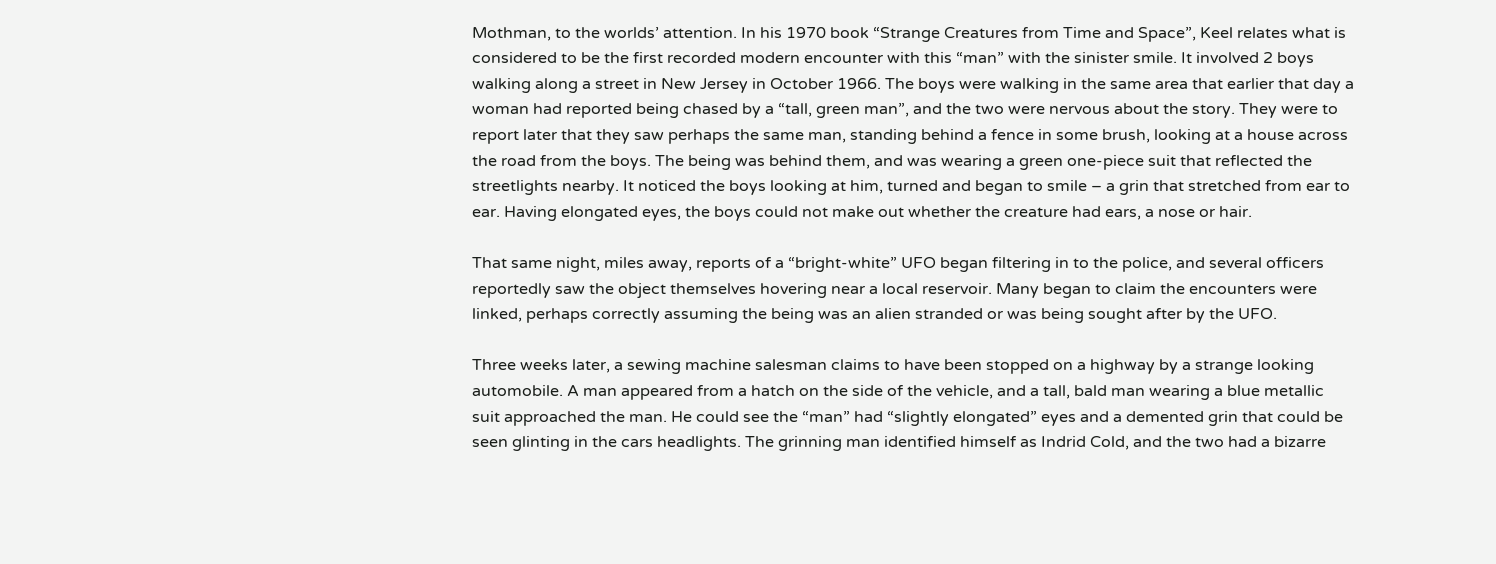Mothman, to the worlds’ attention. In his 1970 book “Strange Creatures from Time and Space”, Keel relates what is considered to be the first recorded modern encounter with this “man” with the sinister smile. It involved 2 boys walking along a street in New Jersey in October 1966. The boys were walking in the same area that earlier that day a woman had reported being chased by a “tall, green man”, and the two were nervous about the story. They were to report later that they saw perhaps the same man, standing behind a fence in some brush, looking at a house across the road from the boys. The being was behind them, and was wearing a green one-piece suit that reflected the streetlights nearby. It noticed the boys looking at him, turned and began to smile – a grin that stretched from ear to ear. Having elongated eyes, the boys could not make out whether the creature had ears, a nose or hair.

That same night, miles away, reports of a “bright-white” UFO began filtering in to the police, and several officers reportedly saw the object themselves hovering near a local reservoir. Many began to claim the encounters were linked, perhaps correctly assuming the being was an alien stranded or was being sought after by the UFO.

Three weeks later, a sewing machine salesman claims to have been stopped on a highway by a strange looking automobile. A man appeared from a hatch on the side of the vehicle, and a tall, bald man wearing a blue metallic suit approached the man. He could see the “man” had “slightly elongated” eyes and a demented grin that could be seen glinting in the cars headlights. The grinning man identified himself as Indrid Cold, and the two had a bizarre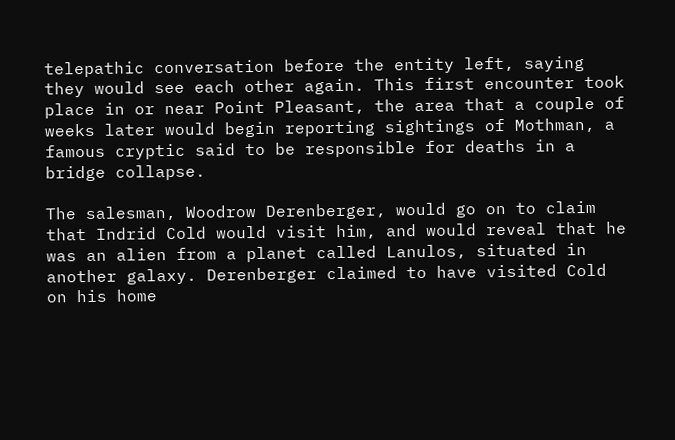telepathic conversation before the entity left, saying they would see each other again. This first encounter took place in or near Point Pleasant, the area that a couple of weeks later would begin reporting sightings of Mothman, a famous cryptic said to be responsible for deaths in a bridge collapse.

The salesman, Woodrow Derenberger, would go on to claim that Indrid Cold would visit him, and would reveal that he was an alien from a planet called Lanulos, situated in another galaxy. Derenberger claimed to have visited Cold on his home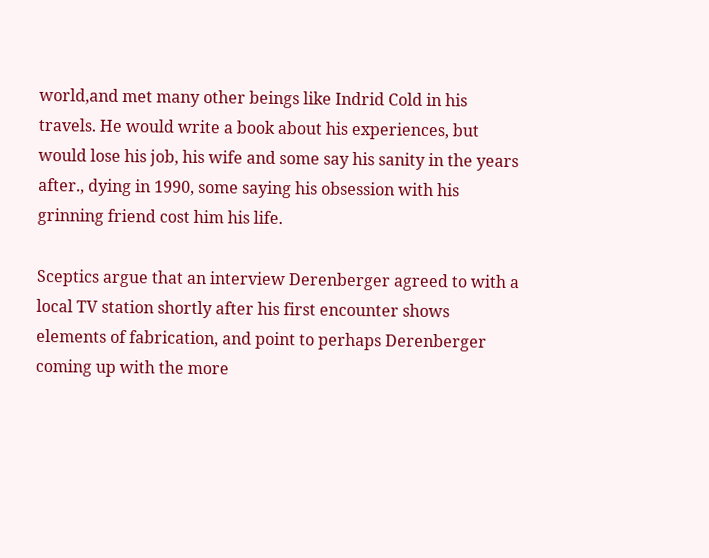world,and met many other beings like Indrid Cold in his travels. He would write a book about his experiences, but would lose his job, his wife and some say his sanity in the years after., dying in 1990, some saying his obsession with his grinning friend cost him his life.

Sceptics argue that an interview Derenberger agreed to with a local TV station shortly after his first encounter shows elements of fabrication, and point to perhaps Derenberger coming up with the more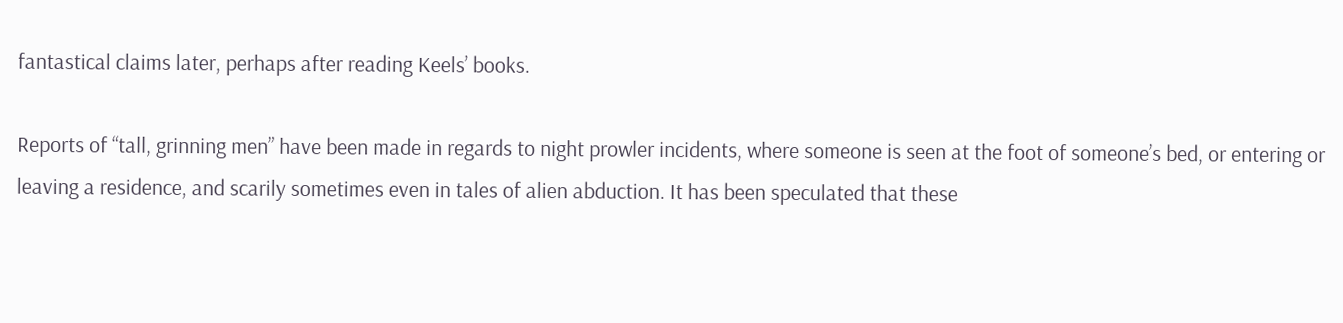fantastical claims later, perhaps after reading Keels’ books.

Reports of “tall, grinning men” have been made in regards to night prowler incidents, where someone is seen at the foot of someone’s bed, or entering or leaving a residence, and scarily sometimes even in tales of alien abduction. It has been speculated that these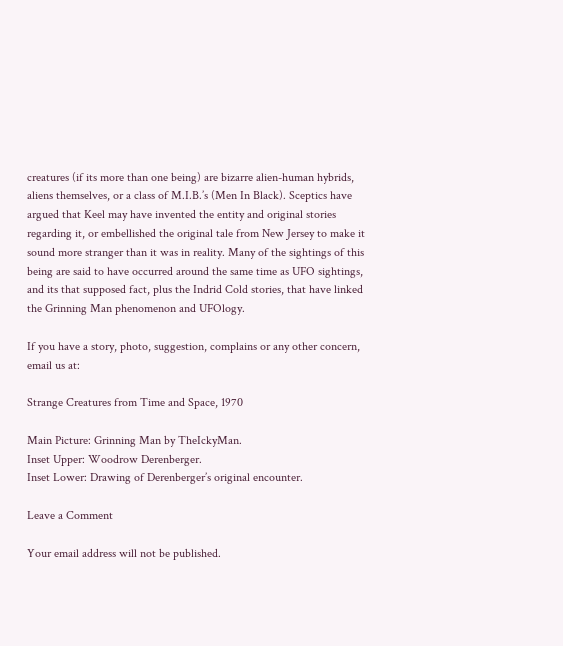creatures (if its more than one being) are bizarre alien-human hybrids, aliens themselves, or a class of M.I.B.’s (Men In Black). Sceptics have argued that Keel may have invented the entity and original stories regarding it, or embellished the original tale from New Jersey to make it sound more stranger than it was in reality. Many of the sightings of this being are said to have occurred around the same time as UFO sightings, and its that supposed fact, plus the Indrid Cold stories, that have linked the Grinning Man phenomenon and UFOlogy.

If you have a story, photo, suggestion, complains or any other concern, email us at:

Strange Creatures from Time and Space, 1970

Main Picture: Grinning Man by TheIckyMan.
Inset Upper: Woodrow Derenberger.
Inset Lower: Drawing of Derenberger’s original encounter.

Leave a Comment

Your email address will not be published.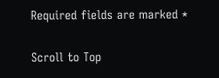Required fields are marked *

Scroll to Top